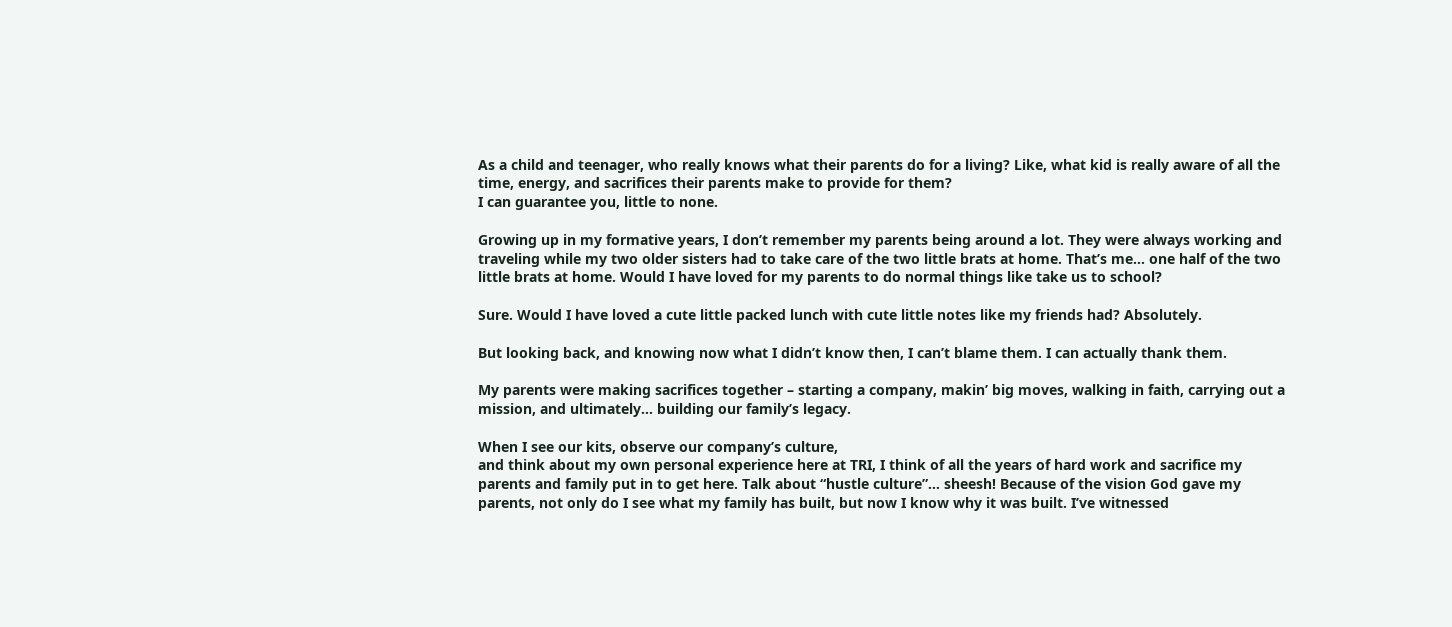As a child and teenager, who really knows what their parents do for a living? Like, what kid is really aware of all the time, energy, and sacrifices their parents make to provide for them?
I can guarantee you, little to none.

Growing up in my formative years, I don’t remember my parents being around a lot. They were always working and traveling while my two older sisters had to take care of the two little brats at home. That’s me… one half of the two little brats at home. Would I have loved for my parents to do normal things like take us to school?

Sure. Would I have loved a cute little packed lunch with cute little notes like my friends had? Absolutely.

But looking back, and knowing now what I didn’t know then, I can’t blame them. I can actually thank them.

My parents were making sacrifices together – starting a company, makin’ big moves, walking in faith, carrying out a mission, and ultimately… building our family’s legacy.

When I see our kits, observe our company’s culture,
and think about my own personal experience here at TRI, I think of all the years of hard work and sacrifice my parents and family put in to get here. Talk about “hustle culture”… sheesh! Because of the vision God gave my parents, not only do I see what my family has built, but now I know why it was built. I’ve witnessed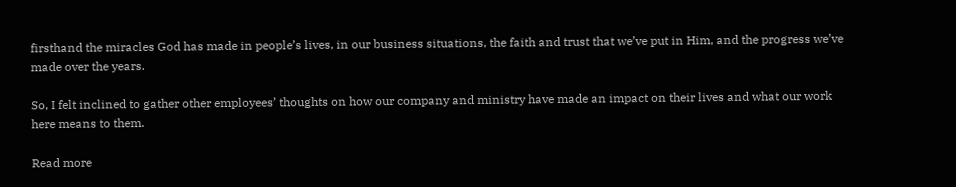firsthand the miracles God has made in people’s lives, in our business situations, the faith and trust that we’ve put in Him, and the progress we’ve made over the years.

So, I felt inclined to gather other employees’ thoughts on how our company and ministry have made an impact on their lives and what our work here means to them.

Read more